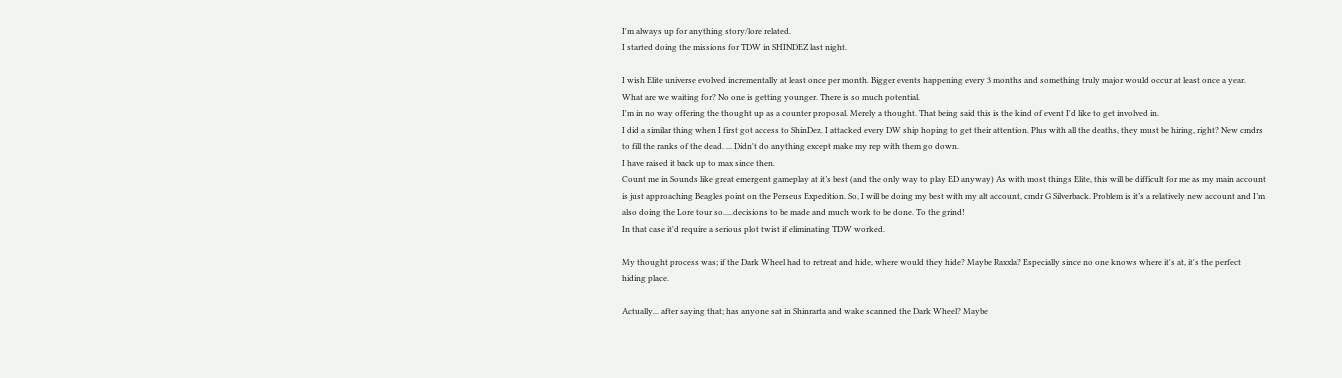I'm always up for anything story/lore related.
I started doing the missions for TDW in SHINDEZ last night.

I wish Elite universe evolved incrementally at least once per month. Bigger events happening every 3 months and something truly major would occur at least once a year.
What are we waiting for? No one is getting younger. There is so much potential.
I'm in no way offering the thought up as a counter proposal. Merely a thought. That being said this is the kind of event I'd like to get involved in.
I did a similar thing when I first got access to ShinDez. I attacked every DW ship hoping to get their attention. Plus with all the deaths, they must be hiring, right? New cmdrs to fill the ranks of the dead. ... Didn't do anything except make my rep with them go down.
I have raised it back up to max since then.
Count me in Sounds like great emergent gameplay at it’s best (and the only way to play ED anyway) As with most things Elite, this will be difficult for me as my main account is just approaching Beagles point on the Perseus Expedition. So, I will be doing my best with my alt account, cmdr G Silverback. Problem is it’s a relatively new account and I’m also doing the Lore tour so.....decisions to be made and much work to be done. To the grind!
In that case it'd require a serious plot twist if eliminating TDW worked.

My thought process was; if the Dark Wheel had to retreat and hide, where would they hide? Maybe Raxxla? Especially since no one knows where it's at, it's the perfect hiding place.

Actually... after saying that; has anyone sat in Shinrarta and wake scanned the Dark Wheel? Maybe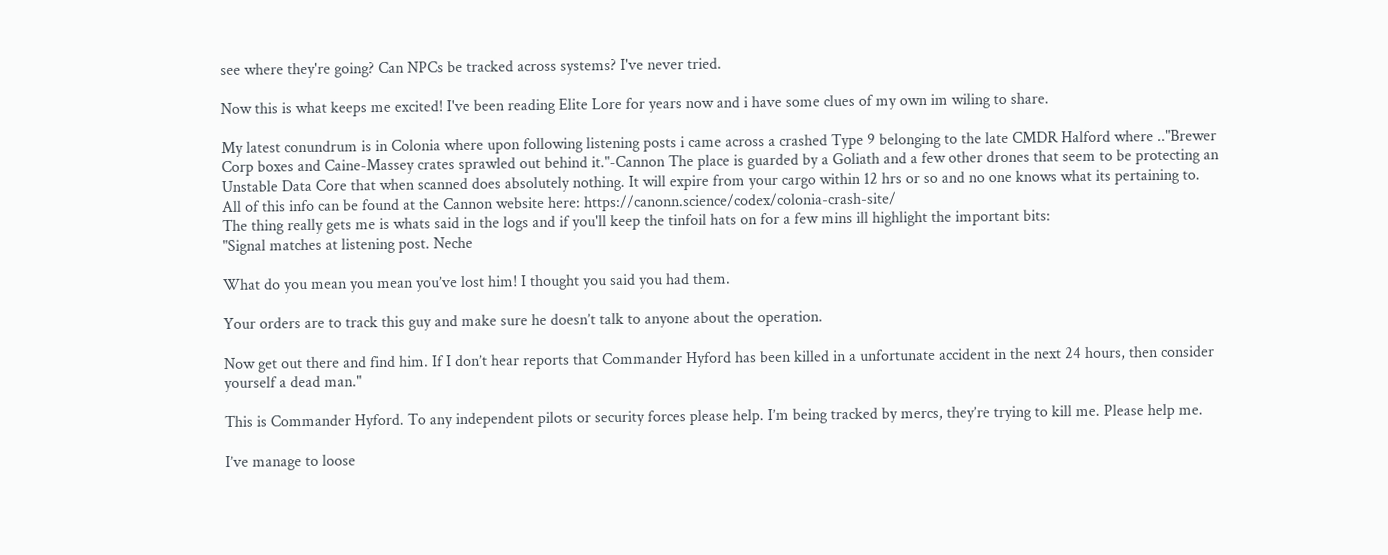see where they're going? Can NPCs be tracked across systems? I've never tried.

Now this is what keeps me excited! I've been reading Elite Lore for years now and i have some clues of my own im wiling to share.

My latest conundrum is in Colonia where upon following listening posts i came across a crashed Type 9 belonging to the late CMDR Halford where .."Brewer Corp boxes and Caine-Massey crates sprawled out behind it."-Cannon The place is guarded by a Goliath and a few other drones that seem to be protecting an Unstable Data Core that when scanned does absolutely nothing. It will expire from your cargo within 12 hrs or so and no one knows what its pertaining to. All of this info can be found at the Cannon website here: https://canonn.science/codex/colonia-crash-site/
The thing really gets me is whats said in the logs and if you'll keep the tinfoil hats on for a few mins ill highlight the important bits:
"Signal matches at listening post. Neche

What do you mean you mean you’ve lost him! I thought you said you had them.

Your orders are to track this guy and make sure he doesn’t talk to anyone about the operation.

Now get out there and find him. If I don’t hear reports that Commander Hyford has been killed in a unfortunate accident in the next 24 hours, then consider yourself a dead man."

This is Commander Hyford. To any independent pilots or security forces please help. I’m being tracked by mercs, they’re trying to kill me. Please help me.

I’ve manage to loose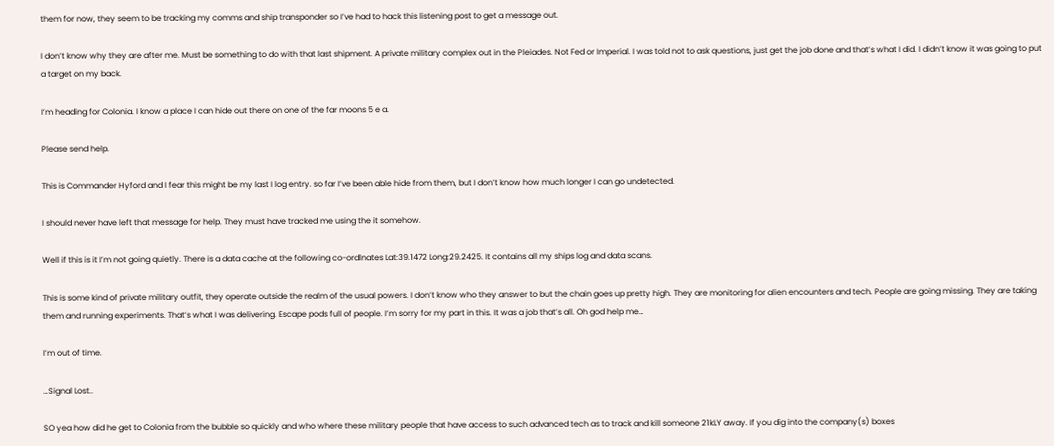them for now, they seem to be tracking my comms and ship transponder so I’ve had to hack this listening post to get a message out.

I don’t know why they are after me. Must be something to do with that last shipment. A private military complex out in the Pleiades. Not Fed or Imperial. I was told not to ask questions, just get the job done and that’s what I did. I didn’t know it was going to put a target on my back.

I’m heading for Colonia. I know a place I can hide out there on one of the far moons 5 e a.

Please send help.

This is Commander Hyford and I fear this might be my last I log entry. so far I’ve been able hide from them, but I don’t know how much longer I can go undetected.

I should never have left that message for help. They must have tracked me using the it somehow.

Well if this is it I’m not going quietly. There is a data cache at the following co-ordlnates Lat:39.1472 Long:29.2425. It contains all my ships log and data scans.

This is some kind of private military outfit, they operate outside the realm of the usual powers. I don’t know who they answer to but the chain goes up pretty high. They are monitoring for alien encounters and tech. People are going missing. They are taking them and running experiments. That’s what I was delivering. Escape pods full of people. I’m sorry for my part in this. It was a job that’s all. Oh god help me…

I’m out of time.

…Signal Lost..

SO yea how did he get to Colonia from the bubble so quickly and who where these military people that have access to such advanced tech as to track and kill someone 21kLY away. If you dig into the company(s) boxes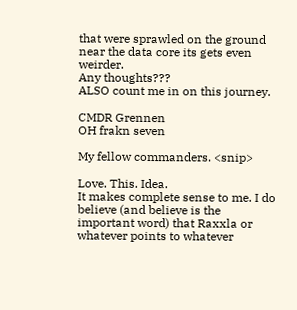that were sprawled on the ground near the data core its gets even weirder.
Any thoughts???
ALSO count me in on this journey.

CMDR Grennen
OH frakn seven

My fellow commanders. <snip>

Love. This. Idea.
It makes complete sense to me. I do believe (and believe is the important word) that Raxxla or whatever points to whatever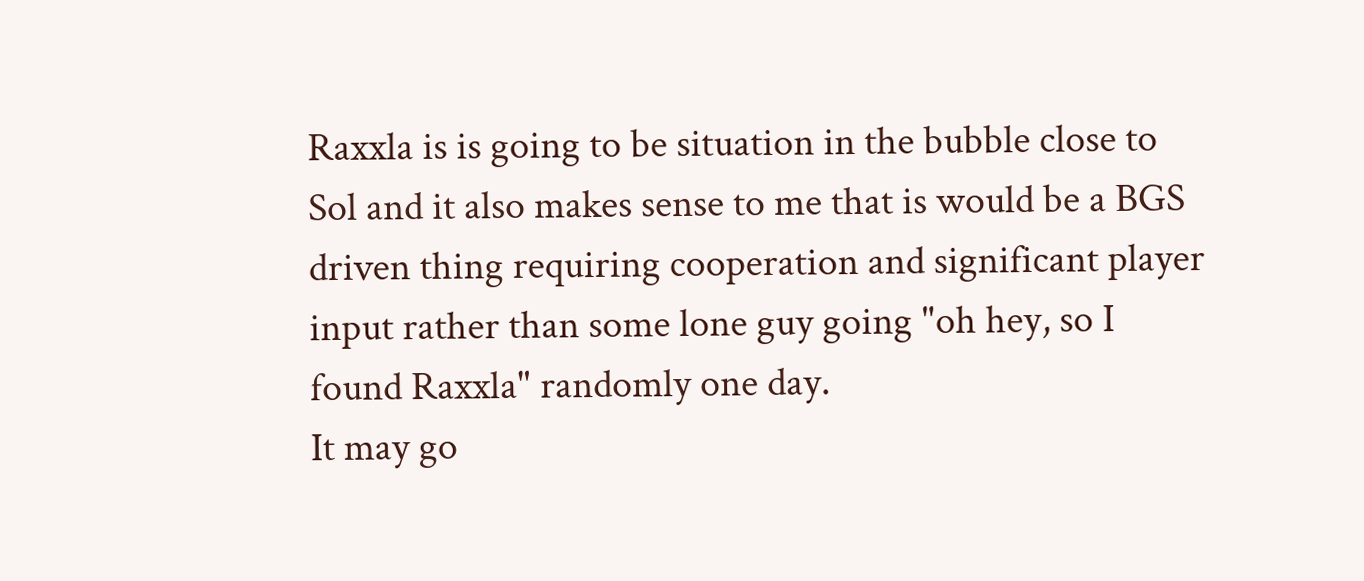Raxxla is is going to be situation in the bubble close to Sol and it also makes sense to me that is would be a BGS driven thing requiring cooperation and significant player input rather than some lone guy going "oh hey, so I found Raxxla" randomly one day.
It may go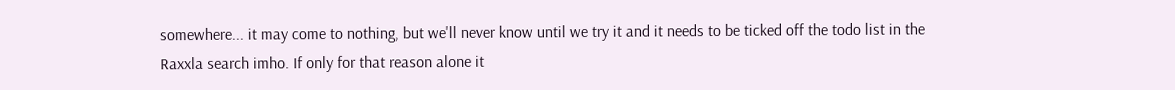somewhere... it may come to nothing, but we'll never know until we try it and it needs to be ticked off the todo list in the Raxxla search imho. If only for that reason alone it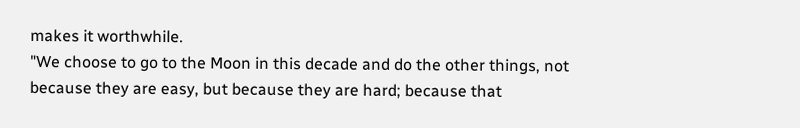makes it worthwhile.
"We choose to go to the Moon in this decade and do the other things, not because they are easy, but because they are hard; because that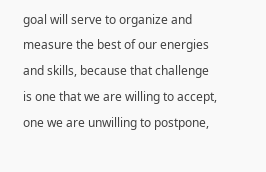goal will serve to organize and measure the best of our energies and skills, because that challenge is one that we are willing to accept, one we are unwilling to postpone,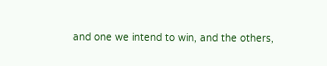and one we intend to win, and the others,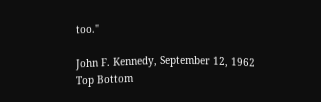too."

John F. Kennedy, September 12, 1962
Top Bottom